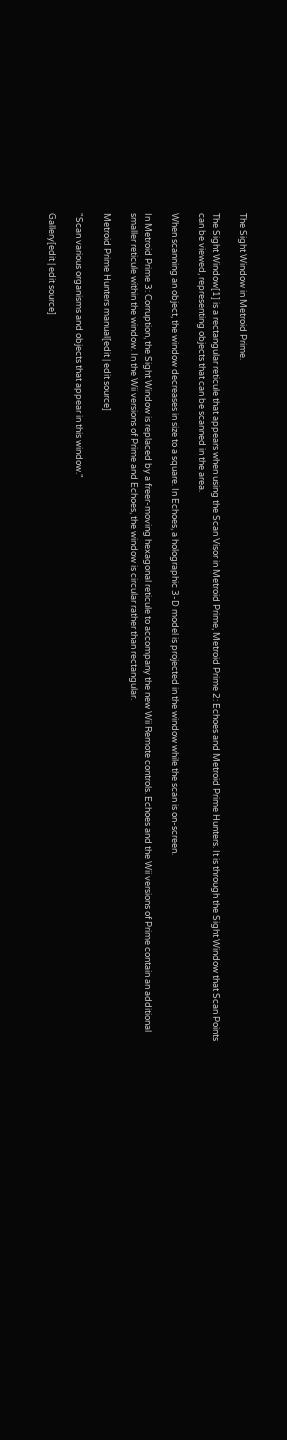The Sight Window in Metroid Prime.

The Sight Window[1] is a rectangular reticule that appears when using the Scan Visor in Metroid Prime, Metroid Prime 2: Echoes and Metroid Prime Hunters. It is through the Sight Window that Scan Points can be viewed, representing objects that can be scanned in the area.

When scanning an object, the window decreases in size to a square. In Echoes, a holographic 3-D model is projected in the window while the scan is on-screen.

In Metroid Prime 3: Corruption, the Sight Window is replaced by a freer-moving hexagonal reticule to accompany the new Wii Remote controls. Echoes and the Wii versions of Prime contain an additional smaller reticule within the window. In the Wii versions of Prime and Echoes, the window is circular rather than rectangular.

Metroid Prime Hunters manual[edit | edit source]

"Scan various organisms and objects that appear in this window."

Gallery[edit | edit source]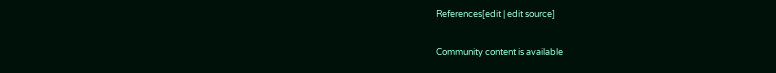References[edit | edit source]

Community content is available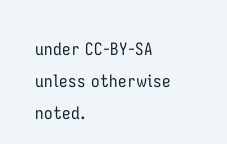under CC-BY-SA unless otherwise noted.